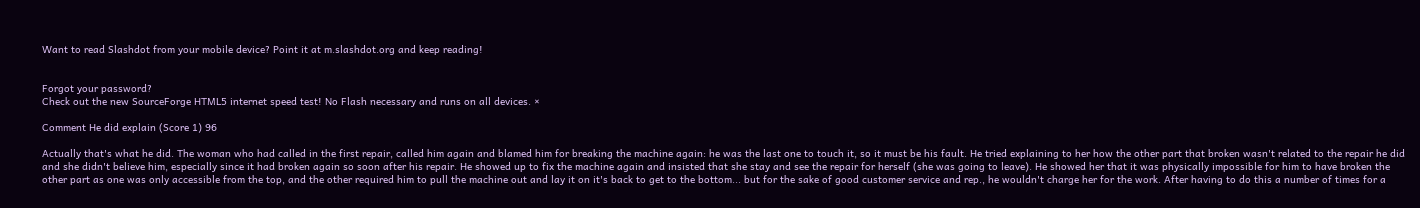Want to read Slashdot from your mobile device? Point it at m.slashdot.org and keep reading!


Forgot your password?
Check out the new SourceForge HTML5 internet speed test! No Flash necessary and runs on all devices. ×

Comment He did explain (Score 1) 96

Actually that's what he did. The woman who had called in the first repair, called him again and blamed him for breaking the machine again: he was the last one to touch it, so it must be his fault. He tried explaining to her how the other part that broken wasn't related to the repair he did and she didn't believe him, especially since it had broken again so soon after his repair. He showed up to fix the machine again and insisted that she stay and see the repair for herself (she was going to leave). He showed her that it was physically impossible for him to have broken the other part as one was only accessible from the top, and the other required him to pull the machine out and lay it on it's back to get to the bottom... but for the sake of good customer service and rep., he wouldn't charge her for the work. After having to do this a number of times for a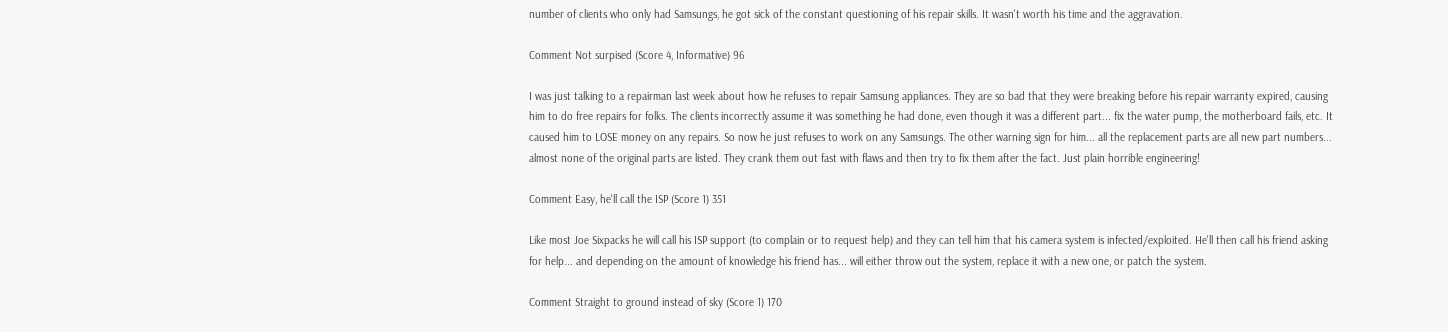number of clients who only had Samsungs, he got sick of the constant questioning of his repair skills. It wasn't worth his time and the aggravation.

Comment Not surpised (Score 4, Informative) 96

I was just talking to a repairman last week about how he refuses to repair Samsung appliances. They are so bad that they were breaking before his repair warranty expired, causing him to do free repairs for folks. The clients incorrectly assume it was something he had done, even though it was a different part... fix the water pump, the motherboard fails, etc. It caused him to LOSE money on any repairs. So now he just refuses to work on any Samsungs. The other warning sign for him... all the replacement parts are all new part numbers... almost none of the original parts are listed. They crank them out fast with flaws and then try to fix them after the fact. Just plain horrible engineering!

Comment Easy, he'll call the ISP (Score 1) 351

Like most Joe Sixpacks he will call his ISP support (to complain or to request help) and they can tell him that his camera system is infected/exploited. He'll then call his friend asking for help... and depending on the amount of knowledge his friend has... will either throw out the system, replace it with a new one, or patch the system.

Comment Straight to ground instead of sky (Score 1) 170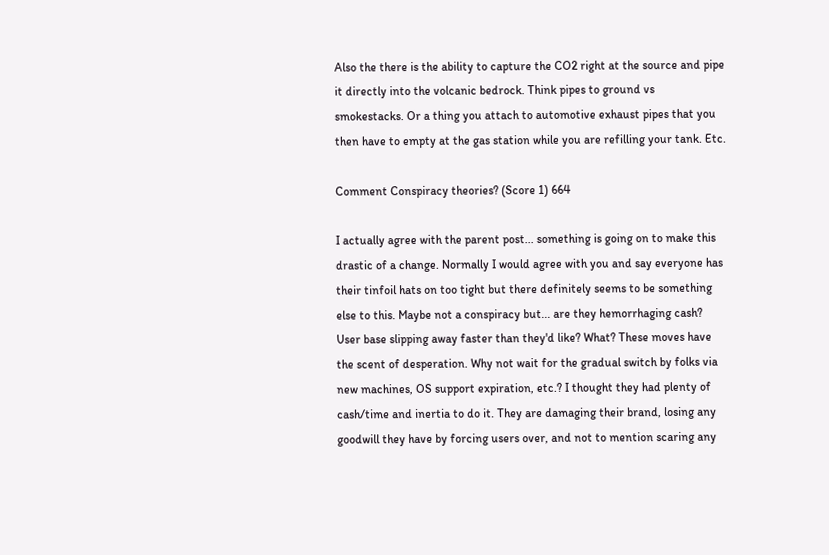Also the there is the ability to capture the CO2 right at the source and pipe it directly into the volcanic bedrock. Think pipes to ground vs smokestacks. Or a thing you attach to automotive exhaust pipes that you then have to empty at the gas station while you are refilling your tank. Etc.

Comment Conspiracy theories? (Score 1) 664

I actually agree with the parent post... something is going on to make this drastic of a change. Normally I would agree with you and say everyone has their tinfoil hats on too tight but there definitely seems to be something else to this. Maybe not a conspiracy but... are they hemorrhaging cash? User base slipping away faster than they'd like? What? These moves have the scent of desperation. Why not wait for the gradual switch by folks via new machines, OS support expiration, etc.? I thought they had plenty of cash/time and inertia to do it. They are damaging their brand, losing any goodwill they have by forcing users over, and not to mention scaring any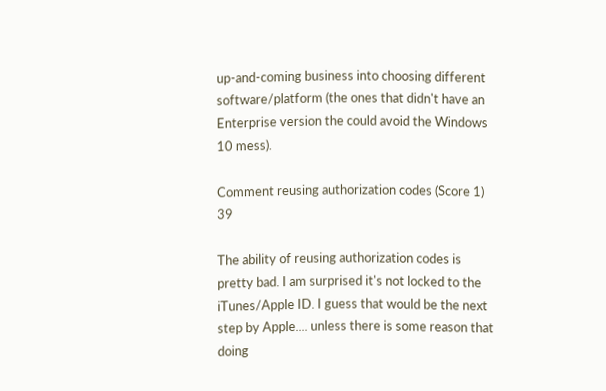up-and-coming business into choosing different software/platform (the ones that didn't have an Enterprise version the could avoid the Windows 10 mess).

Comment reusing authorization codes (Score 1) 39

The ability of reusing authorization codes is pretty bad. I am surprised it's not locked to the iTunes/Apple ID. I guess that would be the next step by Apple.... unless there is some reason that doing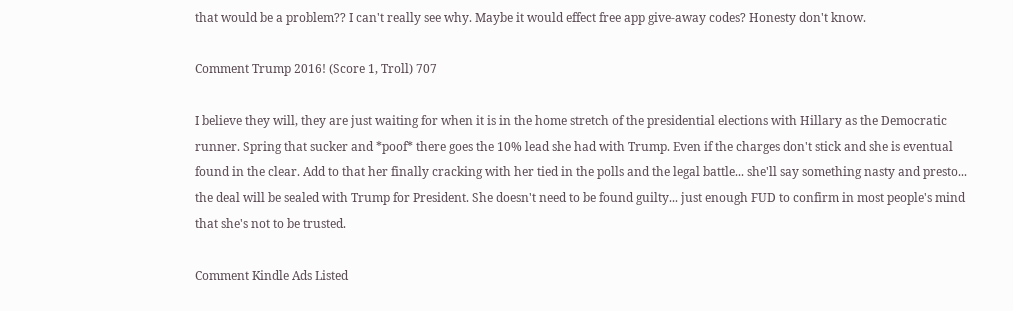that would be a problem?? I can't really see why. Maybe it would effect free app give-away codes? Honesty don't know.

Comment Trump 2016! (Score 1, Troll) 707

I believe they will, they are just waiting for when it is in the home stretch of the presidential elections with Hillary as the Democratic runner. Spring that sucker and *poof* there goes the 10% lead she had with Trump. Even if the charges don't stick and she is eventual found in the clear. Add to that her finally cracking with her tied in the polls and the legal battle... she'll say something nasty and presto... the deal will be sealed with Trump for President. She doesn't need to be found guilty... just enough FUD to confirm in most people's mind that she's not to be trusted.

Comment Kindle Ads Listed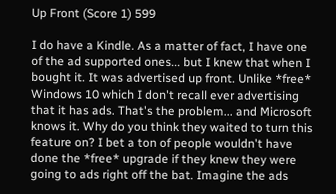Up Front (Score 1) 599

I do have a Kindle. As a matter of fact, I have one of the ad supported ones... but I knew that when I bought it. It was advertised up front. Unlike *free* Windows 10 which I don't recall ever advertising that it has ads. That's the problem... and Microsoft knows it. Why do you think they waited to turn this feature on? I bet a ton of people wouldn't have done the *free* upgrade if they knew they were going to ads right off the bat. Imagine the ads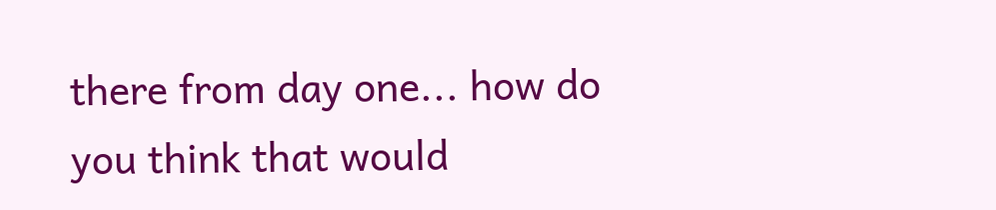there from day one... how do you think that would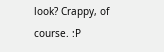look? Crappy, of course. :P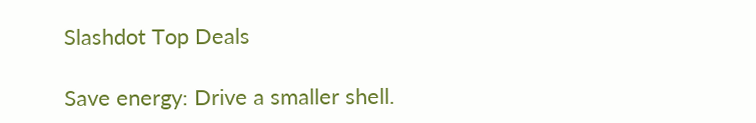Slashdot Top Deals

Save energy: Drive a smaller shell.